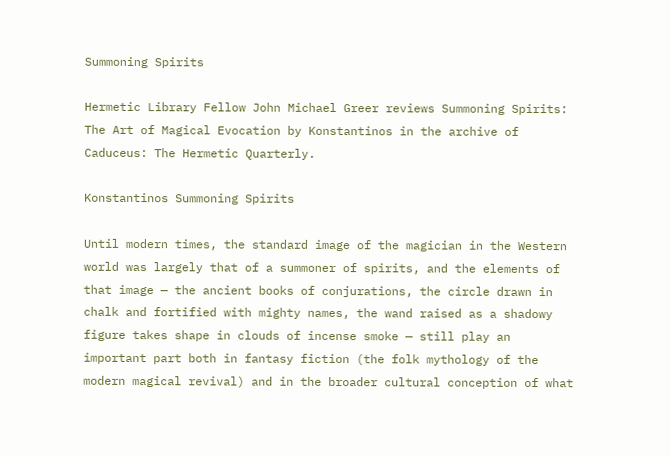Summoning Spirits

Hermetic Library Fellow John Michael Greer reviews Summoning Spirits: The Art of Magical Evocation by Konstantinos in the archive of Caduceus: The Hermetic Quarterly.

Konstantinos Summoning Spirits

Until modern times, the standard image of the magician in the Western world was largely that of a summoner of spirits, and the elements of that image — the ancient books of conjurations, the circle drawn in chalk and fortified with mighty names, the wand raised as a shadowy figure takes shape in clouds of incense smoke — still play an important part both in fantasy fiction (the folk mythology of the modern magical revival) and in the broader cultural conception of what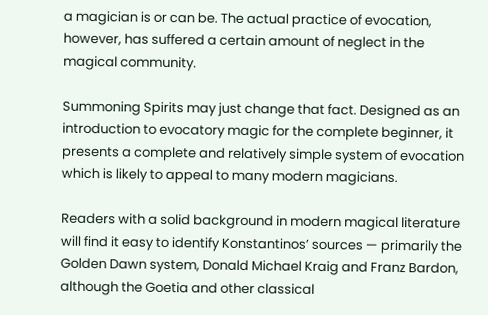a magician is or can be. The actual practice of evocation, however, has suffered a certain amount of neglect in the magical community.

Summoning Spirits may just change that fact. Designed as an introduction to evocatory magic for the complete beginner, it presents a complete and relatively simple system of evocation which is likely to appeal to many modern magicians.

Readers with a solid background in modern magical literature will find it easy to identify Konstantinos’ sources — primarily the Golden Dawn system, Donald Michael Kraig and Franz Bardon, although the Goetia and other classical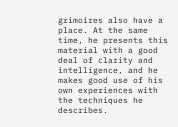grimoires also have a place. At the same time, he presents this material with a good deal of clarity and intelligence, and he makes good use of his own experiences with the techniques he describes.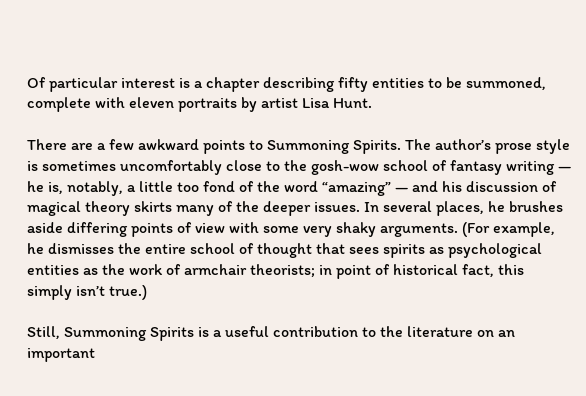Of particular interest is a chapter describing fifty entities to be summoned, complete with eleven portraits by artist Lisa Hunt.

There are a few awkward points to Summoning Spirits. The author’s prose style is sometimes uncomfortably close to the gosh-wow school of fantasy writing — he is, notably, a little too fond of the word “amazing” — and his discussion of magical theory skirts many of the deeper issues. In several places, he brushes aside differing points of view with some very shaky arguments. (For example, he dismisses the entire school of thought that sees spirits as psychological entities as the work of armchair theorists; in point of historical fact, this simply isn’t true.)

Still, Summoning Spirits is a useful contribution to the literature on an important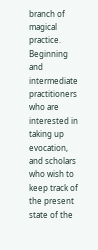branch of magical practice. Beginning and intermediate practitioners who are interested in taking up evocation, and scholars who wish to keep track of the present state of the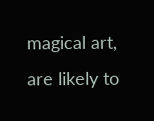magical art, are likely to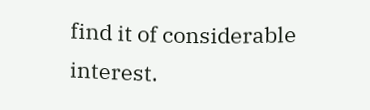find it of considerable interest.